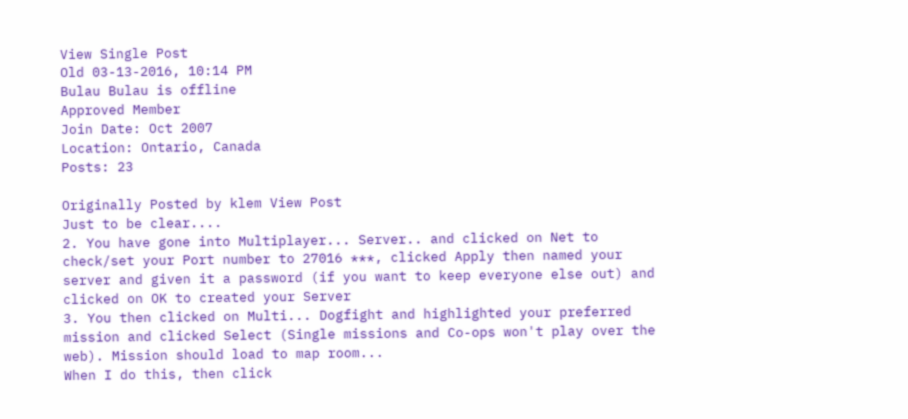View Single Post
Old 03-13-2016, 10:14 PM
Bulau Bulau is offline
Approved Member
Join Date: Oct 2007
Location: Ontario, Canada
Posts: 23

Originally Posted by klem View Post
Just to be clear....
2. You have gone into Multiplayer... Server.. and clicked on Net to check/set your Port number to 27016 ***, clicked Apply then named your server and given it a password (if you want to keep everyone else out) and clicked on OK to created your Server
3. You then clicked on Multi... Dogfight and highlighted your preferred mission and clicked Select (Single missions and Co-ops won't play over the web). Mission should load to map room...
When I do this, then click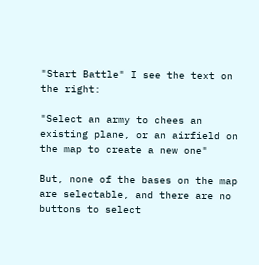"Start Battle" I see the text on the right:

"Select an army to chees an existing plane, or an airfield on the map to create a new one"

But, none of the bases on the map are selectable, and there are no buttons to select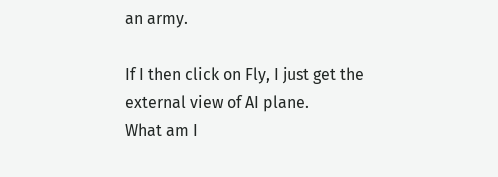an army.

If I then click on Fly, I just get the external view of AI plane.
What am I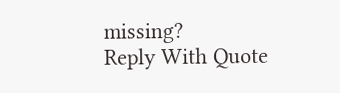missing?
Reply With Quote